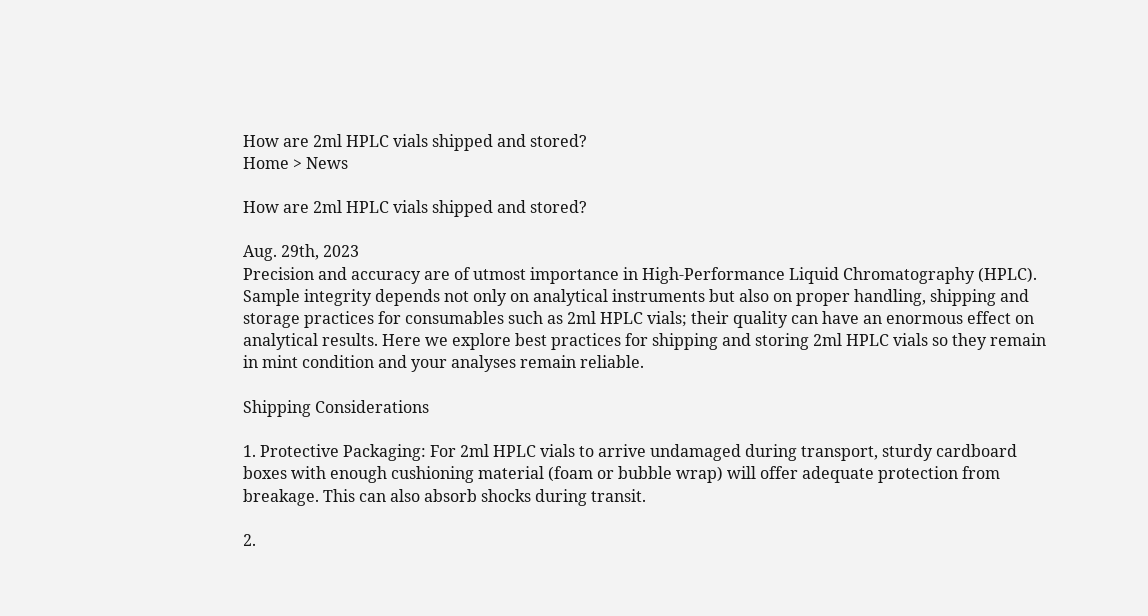How are 2ml HPLC vials shipped and stored?
Home > News

How are 2ml HPLC vials shipped and stored?

Aug. 29th, 2023
Precision and accuracy are of utmost importance in High-Performance Liquid Chromatography (HPLC). Sample integrity depends not only on analytical instruments but also on proper handling, shipping and storage practices for consumables such as 2ml HPLC vials; their quality can have an enormous effect on analytical results. Here we explore best practices for shipping and storing 2ml HPLC vials so they remain in mint condition and your analyses remain reliable.

Shipping Considerations

1. Protective Packaging: For 2ml HPLC vials to arrive undamaged during transport, sturdy cardboard boxes with enough cushioning material (foam or bubble wrap) will offer adequate protection from breakage. This can also absorb shocks during transit.

2.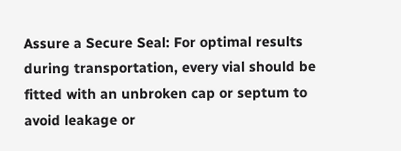Assure a Secure Seal: For optimal results during transportation, every vial should be fitted with an unbroken cap or septum to avoid leakage or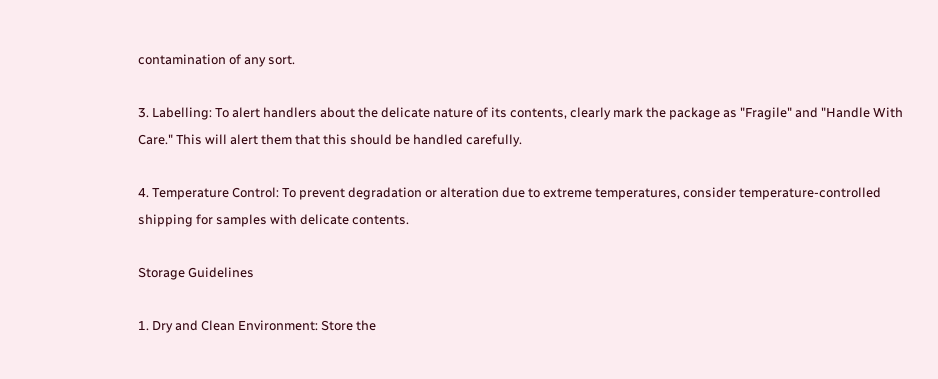contamination of any sort.

3. Labelling: To alert handlers about the delicate nature of its contents, clearly mark the package as "Fragile" and "Handle With Care." This will alert them that this should be handled carefully.

4. Temperature Control: To prevent degradation or alteration due to extreme temperatures, consider temperature-controlled shipping for samples with delicate contents.

Storage Guidelines

1. Dry and Clean Environment: Store the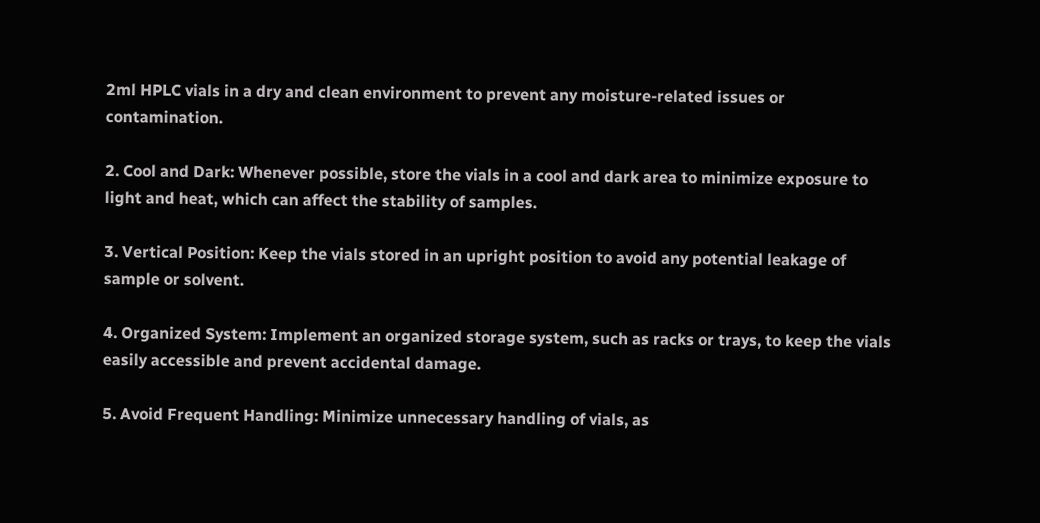2ml HPLC vials in a dry and clean environment to prevent any moisture-related issues or contamination.

2. Cool and Dark: Whenever possible, store the vials in a cool and dark area to minimize exposure to light and heat, which can affect the stability of samples.

3. Vertical Position: Keep the vials stored in an upright position to avoid any potential leakage of sample or solvent.

4. Organized System: Implement an organized storage system, such as racks or trays, to keep the vials easily accessible and prevent accidental damage.

5. Avoid Frequent Handling: Minimize unnecessary handling of vials, as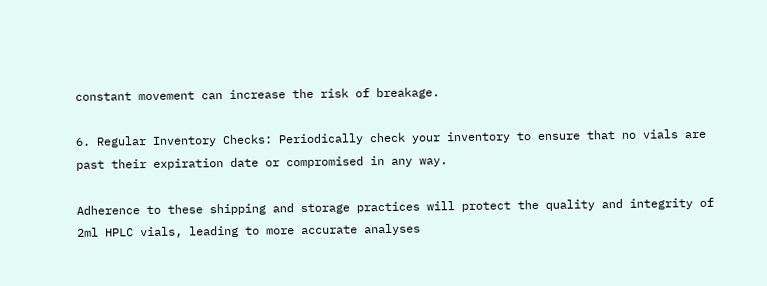constant movement can increase the risk of breakage.

6. Regular Inventory Checks: Periodically check your inventory to ensure that no vials are past their expiration date or compromised in any way.

Adherence to these shipping and storage practices will protect the quality and integrity of 2ml HPLC vials, leading to more accurate analyses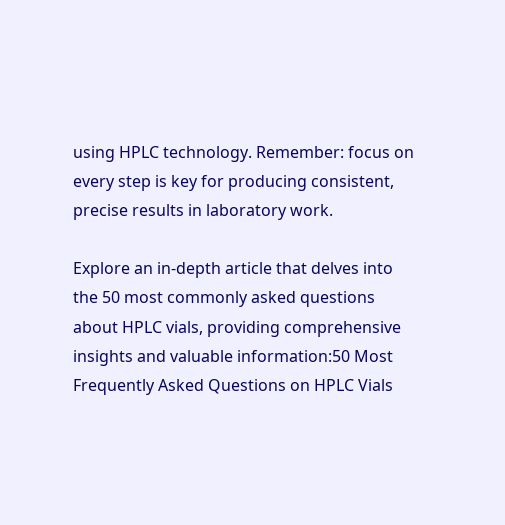using HPLC technology. Remember: focus on every step is key for producing consistent, precise results in laboratory work.

Explore an in-depth article that delves into the 50 most commonly asked questions about HPLC vials, providing comprehensive insights and valuable information:50 Most Frequently Asked Questions on HPLC Vials